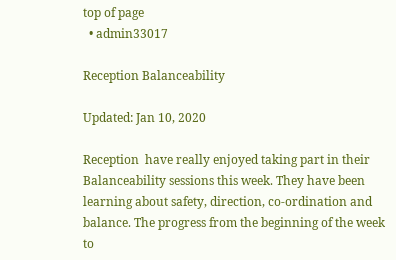top of page
  • admin33017

Reception Balanceability

Updated: Jan 10, 2020

Reception  have really enjoyed taking part in their Balanceability sessions this week. They have been learning about safety, direction, co-ordination and balance. The progress from the beginning of the week to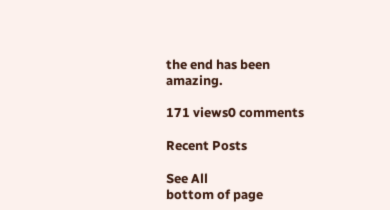the end has been amazing.

171 views0 comments

Recent Posts

See All
bottom of page